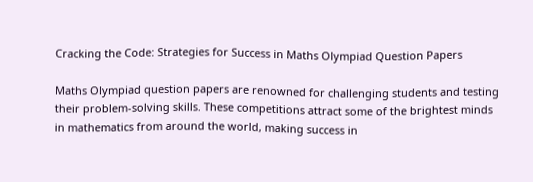Cracking the Code: Strategies for Success in Maths Olympiad Question Papers

Maths Olympiad question papers are renowned for challenging students and testing their problem-solving skills. These competitions attract some of the brightest minds in mathematics from around the world, making success in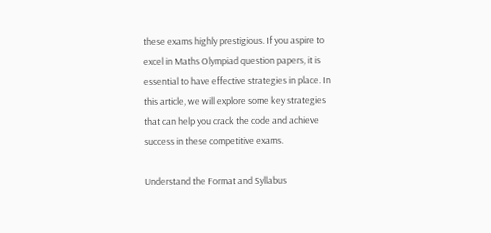these exams highly prestigious. If you aspire to excel in Maths Olympiad question papers, it is essential to have effective strategies in place. In this article, we will explore some key strategies that can help you crack the code and achieve success in these competitive exams.

Understand the Format and Syllabus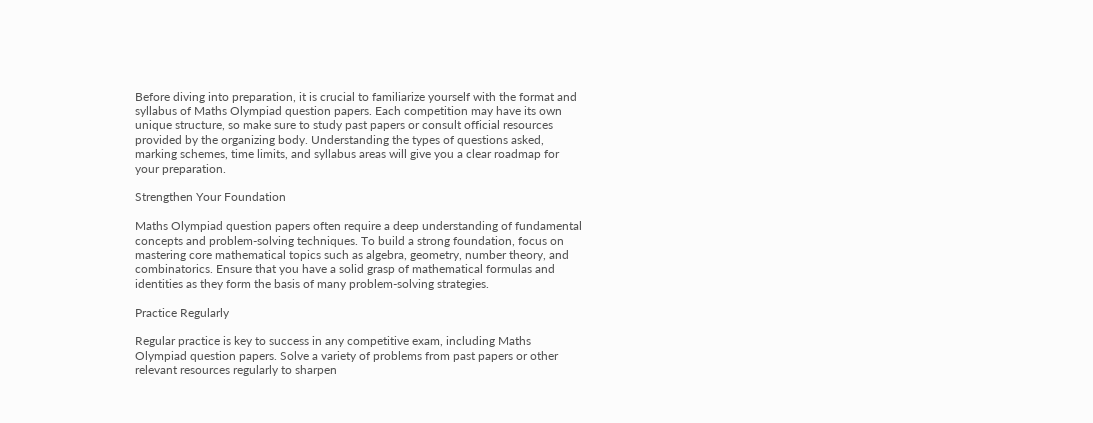Before diving into preparation, it is crucial to familiarize yourself with the format and syllabus of Maths Olympiad question papers. Each competition may have its own unique structure, so make sure to study past papers or consult official resources provided by the organizing body. Understanding the types of questions asked, marking schemes, time limits, and syllabus areas will give you a clear roadmap for your preparation.

Strengthen Your Foundation

Maths Olympiad question papers often require a deep understanding of fundamental concepts and problem-solving techniques. To build a strong foundation, focus on mastering core mathematical topics such as algebra, geometry, number theory, and combinatorics. Ensure that you have a solid grasp of mathematical formulas and identities as they form the basis of many problem-solving strategies.

Practice Regularly

Regular practice is key to success in any competitive exam, including Maths Olympiad question papers. Solve a variety of problems from past papers or other relevant resources regularly to sharpen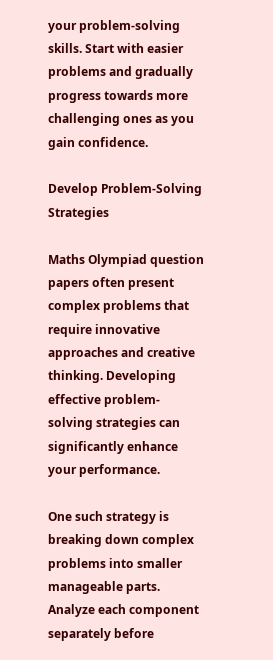your problem-solving skills. Start with easier problems and gradually progress towards more challenging ones as you gain confidence.

Develop Problem-Solving Strategies

Maths Olympiad question papers often present complex problems that require innovative approaches and creative thinking. Developing effective problem-solving strategies can significantly enhance your performance.

One such strategy is breaking down complex problems into smaller manageable parts. Analyze each component separately before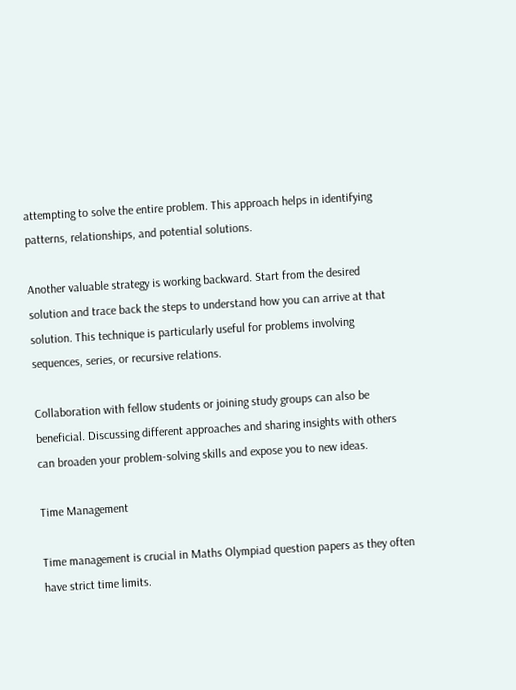attempting to solve the entire problem. This approach helps in identifying patterns, relationships, and potential solutions.

Another valuable strategy is working backward. Start from the desired solution and trace back the steps to understand how you can arrive at that solution. This technique is particularly useful for problems involving sequences, series, or recursive relations.

Collaboration with fellow students or joining study groups can also be beneficial. Discussing different approaches and sharing insights with others can broaden your problem-solving skills and expose you to new ideas.

Time Management

Time management is crucial in Maths Olympiad question papers as they often have strict time limits.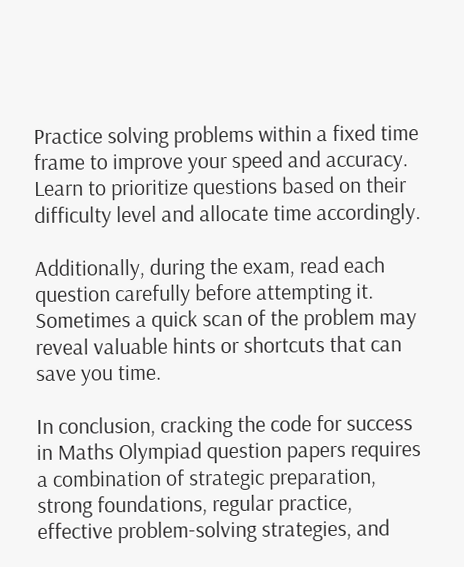Practice solving problems within a fixed time frame to improve your speed and accuracy. Learn to prioritize questions based on their difficulty level and allocate time accordingly.

Additionally, during the exam, read each question carefully before attempting it. Sometimes a quick scan of the problem may reveal valuable hints or shortcuts that can save you time.

In conclusion, cracking the code for success in Maths Olympiad question papers requires a combination of strategic preparation, strong foundations, regular practice, effective problem-solving strategies, and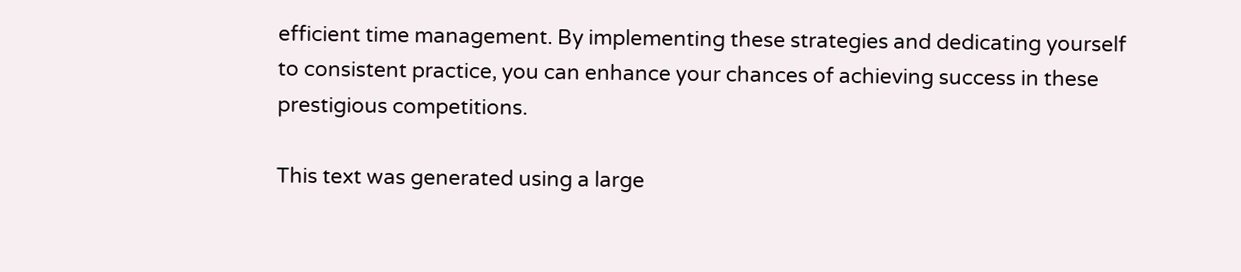efficient time management. By implementing these strategies and dedicating yourself to consistent practice, you can enhance your chances of achieving success in these prestigious competitions.

This text was generated using a large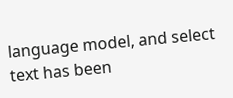language model, and select text has been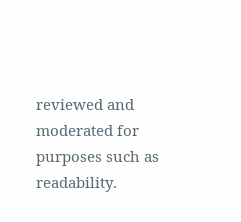reviewed and moderated for purposes such as readability.